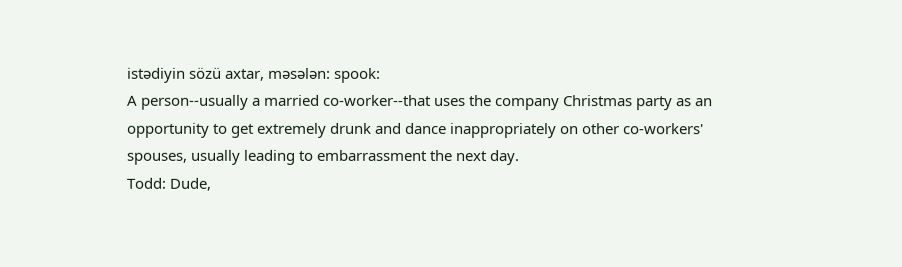istədiyin sözü axtar, məsələn: spook:
A person--usually a married co-worker--that uses the company Christmas party as an opportunity to get extremely drunk and dance inappropriately on other co-workers' spouses, usually leading to embarrassment the next day.
Todd: Dude,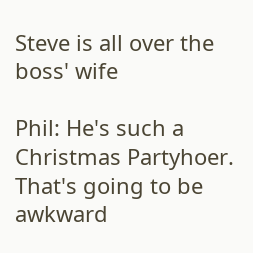Steve is all over the boss' wife

Phil: He's such a Christmas Partyhoer. That's going to be awkward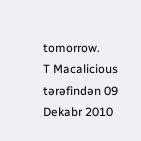tomorrow.
T Macalicious tərəfindən 09 Dekabr 2010